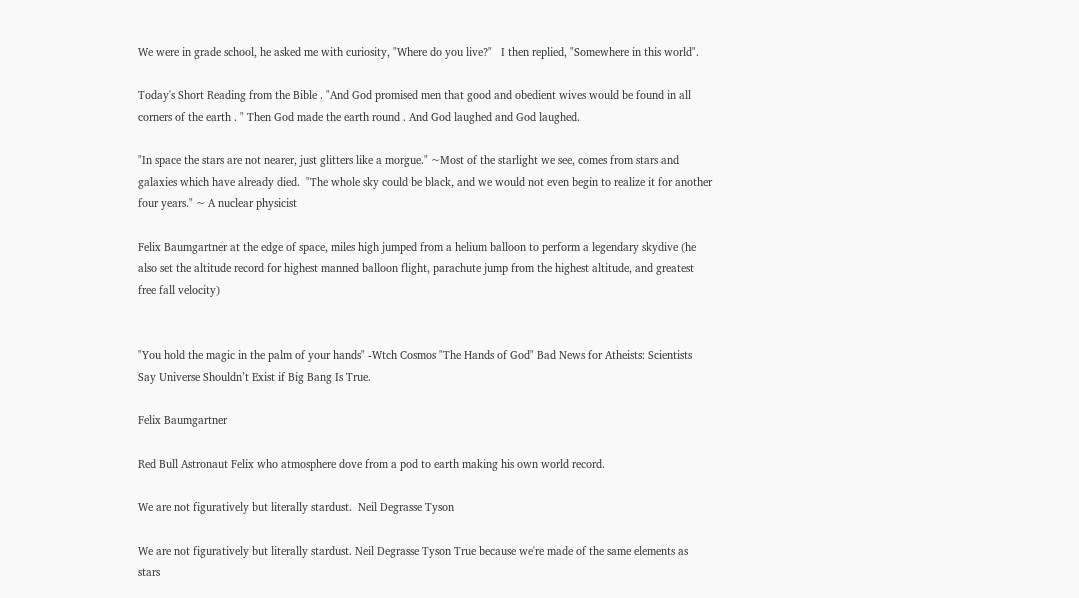We were in grade school, he asked me with curiosity, "Where do you live?"   I then replied, "Somewhere in this world".

Today's Short Reading from the Bible . "And God promised men that good and obedient wives would be found in all corners of the earth . " Then God made the earth round . And God laughed and God laughed.

"In space the stars are not nearer, just glitters like a morgue." ~Most of the starlight we see, comes from stars and galaxies which have already died.  "The whole sky could be black, and we would not even begin to realize it for another four years." ~ A nuclear physicist

Felix Baumgartner at the edge of space, miles high jumped from a helium balloon to perform a legendary skydive (he also set the altitude record for highest manned balloon flight, parachute jump from the highest altitude, and greatest free fall velocity)


"You hold the magic in the palm of your hands" -Wtch Cosmos "The Hands of God" Bad News for Atheists: Scientists Say Universe Shouldn’t Exist if Big Bang Is True.

Felix Baumgartner

Red Bull Astronaut Felix who atmosphere dove from a pod to earth making his own world record.

We are not figuratively but literally stardust.  Neil Degrasse Tyson

We are not figuratively but literally stardust. Neil Degrasse Tyson True because we're made of the same elements as stars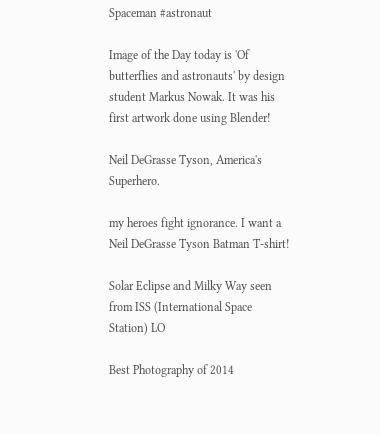Spaceman #astronaut

Image of the Day today is 'Of butterflies and astronauts' by design student Markus Nowak. It was his first artwork done using Blender!

Neil DeGrasse Tyson, America's Superhero.

my heroes fight ignorance. I want a Neil DeGrasse Tyson Batman T-shirt!

Solar Eclipse and Milky Way seen from ISS (International Space Station) LO

Best Photography of 2014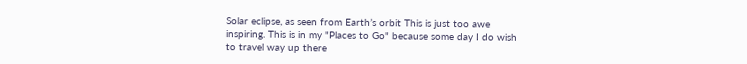Solar eclipse, as seen from Earth’s orbit This is just too awe inspiring. This is in my "Places to Go" because some day I do wish to travel way up there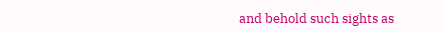and behold such sights as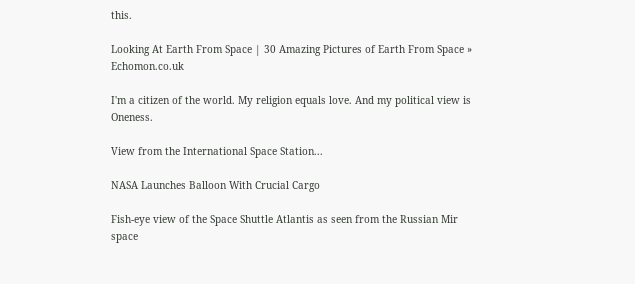this.

Looking At Earth From Space | 30 Amazing Pictures of Earth From Space » Echomon.co.uk

I'm a citizen of the world. My religion equals love. And my political view is Oneness.

View from the International Space Station...

NASA Launches Balloon With Crucial Cargo

Fish-eye view of the Space Shuttle Atlantis as seen from the Russian Mir space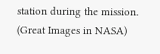station during the mission. (Great Images in NASA)